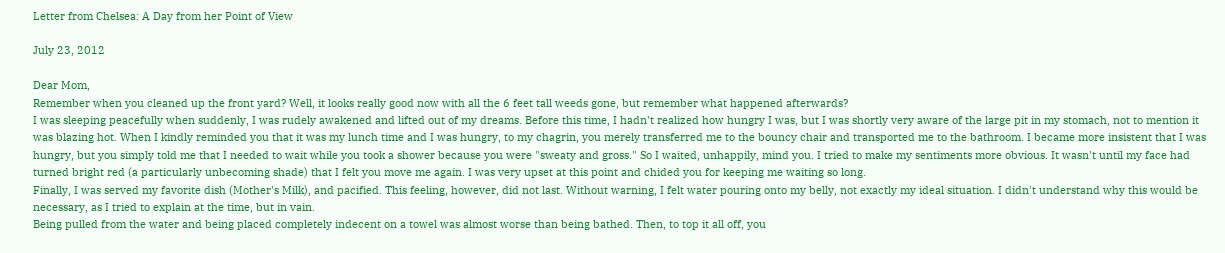Letter from Chelsea: A Day from her Point of View

July 23, 2012

Dear Mom,
Remember when you cleaned up the front yard? Well, it looks really good now with all the 6 feet tall weeds gone, but remember what happened afterwards?
I was sleeping peacefully when suddenly, I was rudely awakened and lifted out of my dreams. Before this time, I hadn't realized how hungry I was, but I was shortly very aware of the large pit in my stomach, not to mention it was blazing hot. When I kindly reminded you that it was my lunch time and I was hungry, to my chagrin, you merely transferred me to the bouncy chair and transported me to the bathroom. I became more insistent that I was hungry, but you simply told me that I needed to wait while you took a shower because you were "sweaty and gross." So I waited, unhappily, mind you. I tried to make my sentiments more obvious. It wasn't until my face had turned bright red (a particularly unbecoming shade) that I felt you move me again. I was very upset at this point and chided you for keeping me waiting so long.
Finally, I was served my favorite dish (Mother's Milk), and pacified. This feeling, however, did not last. Without warning, I felt water pouring onto my belly, not exactly my ideal situation. I didn't understand why this would be necessary, as I tried to explain at the time, but in vain.
Being pulled from the water and being placed completely indecent on a towel was almost worse than being bathed. Then, to top it all off, you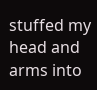stuffed my head and arms into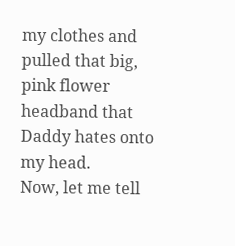my clothes and pulled that big, pink flower headband that Daddy hates onto my head.
Now, let me tell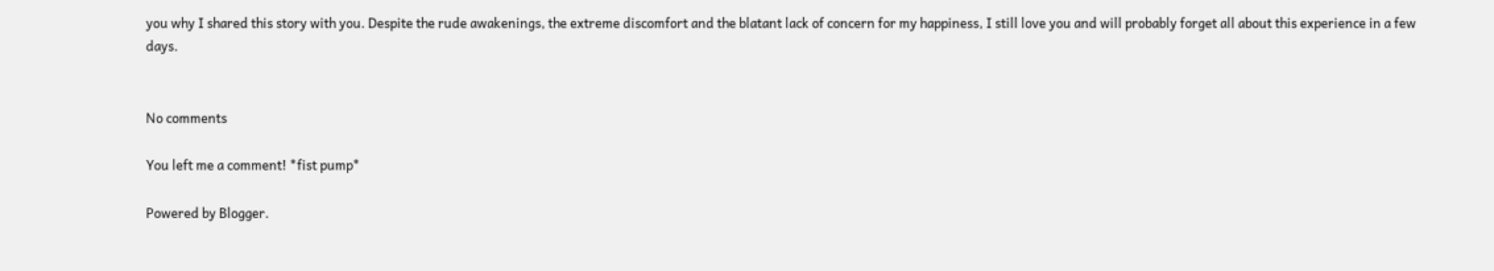you why I shared this story with you. Despite the rude awakenings, the extreme discomfort and the blatant lack of concern for my happiness, I still love you and will probably forget all about this experience in a few days.


No comments

You left me a comment! *fist pump*

Powered by Blogger.